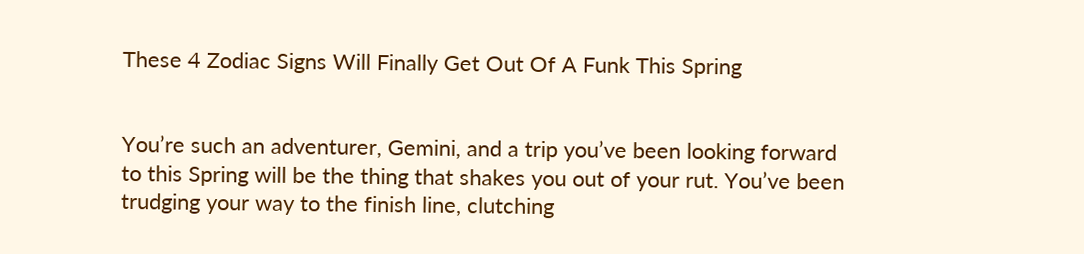These 4 Zodiac Signs Will Finally Get Out Of A Funk This Spring


You’re such an adventurer, Gemini, and a trip you’ve been looking forward to this Spring will be the thing that shakes you out of your rut. You’ve been trudging your way to the finish line, clutching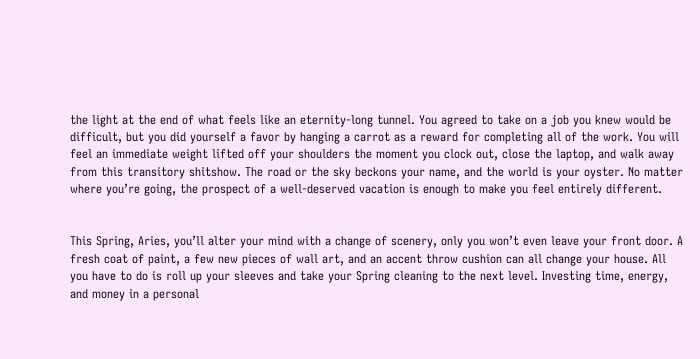the light at the end of what feels like an eternity-long tunnel. You agreed to take on a job you knew would be difficult, but you did yourself a favor by hanging a carrot as a reward for completing all of the work. You will feel an immediate weight lifted off your shoulders the moment you clock out, close the laptop, and walk away from this transitory shitshow. The road or the sky beckons your name, and the world is your oyster. No matter where you’re going, the prospect of a well-deserved vacation is enough to make you feel entirely different.


This Spring, Aries, you’ll alter your mind with a change of scenery, only you won’t even leave your front door. A fresh coat of paint, a few new pieces of wall art, and an accent throw cushion can all change your house. All you have to do is roll up your sleeves and take your Spring cleaning to the next level. Investing time, energy, and money in a personal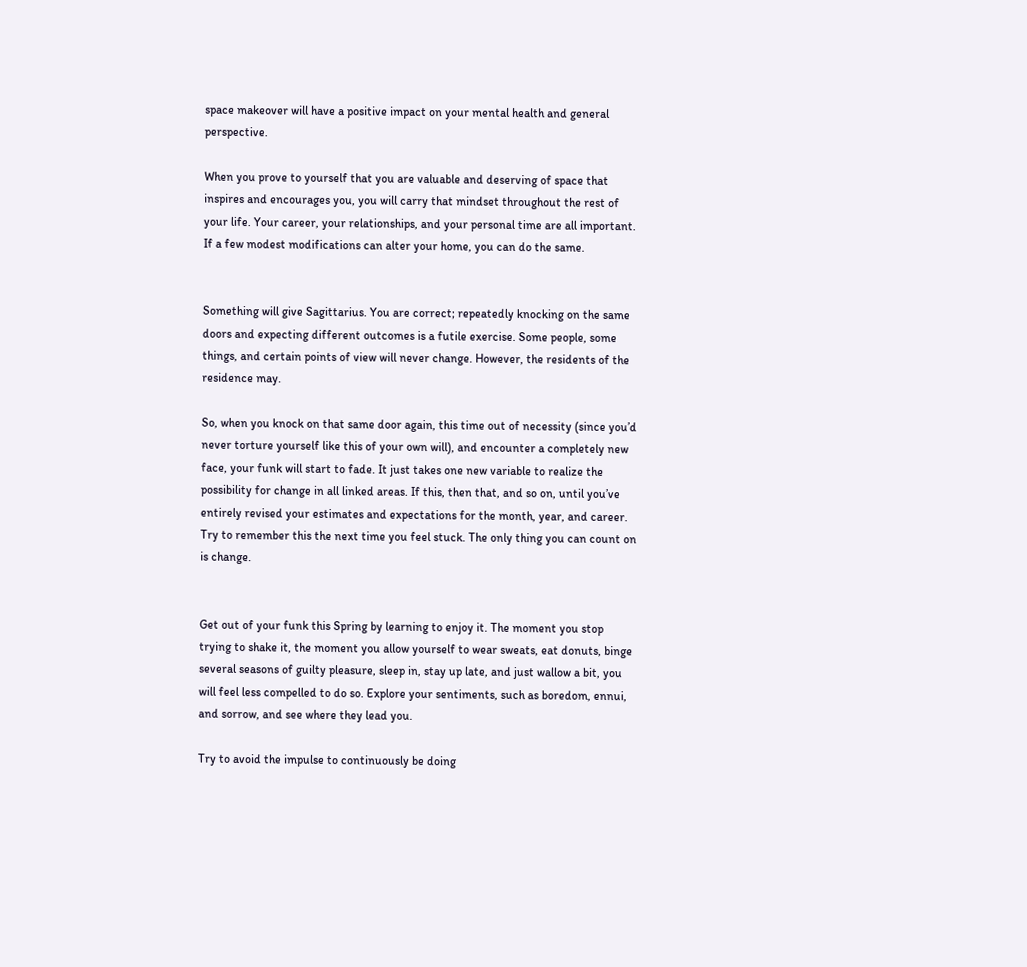space makeover will have a positive impact on your mental health and general perspective.

When you prove to yourself that you are valuable and deserving of space that inspires and encourages you, you will carry that mindset throughout the rest of your life. Your career, your relationships, and your personal time are all important. If a few modest modifications can alter your home, you can do the same.


Something will give Sagittarius. You are correct; repeatedly knocking on the same doors and expecting different outcomes is a futile exercise. Some people, some things, and certain points of view will never change. However, the residents of the residence may.

So, when you knock on that same door again, this time out of necessity (since you’d never torture yourself like this of your own will), and encounter a completely new face, your funk will start to fade. It just takes one new variable to realize the possibility for change in all linked areas. If this, then that, and so on, until you’ve entirely revised your estimates and expectations for the month, year, and career. Try to remember this the next time you feel stuck. The only thing you can count on is change.


Get out of your funk this Spring by learning to enjoy it. The moment you stop trying to shake it, the moment you allow yourself to wear sweats, eat donuts, binge several seasons of guilty pleasure, sleep in, stay up late, and just wallow a bit, you will feel less compelled to do so. Explore your sentiments, such as boredom, ennui, and sorrow, and see where they lead you.

Try to avoid the impulse to continuously be doing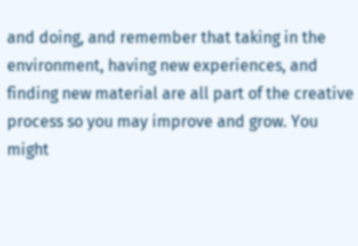and doing, and remember that taking in the environment, having new experiences, and finding new material are all part of the creative process so you may improve and grow. You might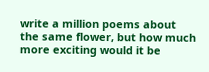write a million poems about the same flower, but how much more exciting would it be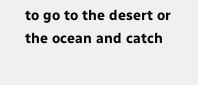to go to the desert or the ocean and catch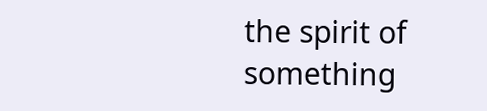the spirit of something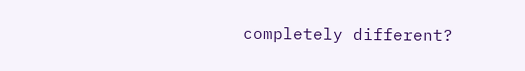completely different?